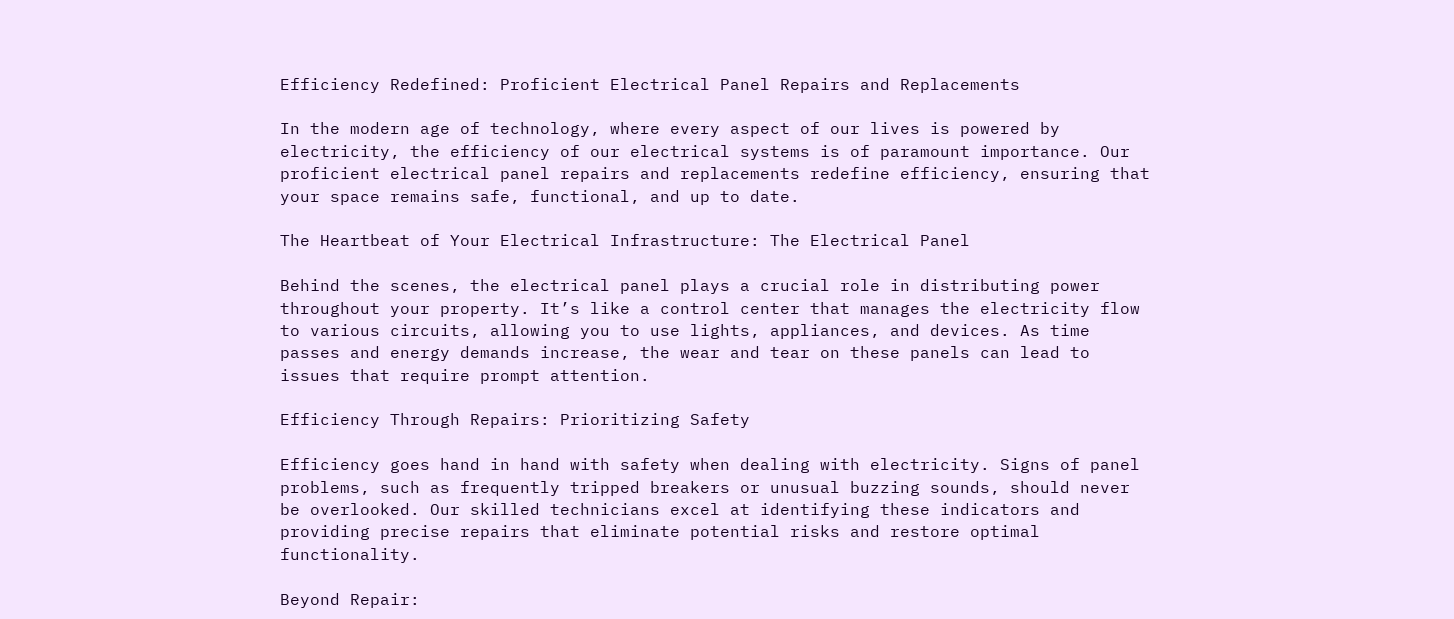Efficiency Redefined: Proficient Electrical Panel Repairs and Replacements

In the modern age of technology, where every aspect of our lives is powered by electricity, the efficiency of our electrical systems is of paramount importance. Our proficient electrical panel repairs and replacements redefine efficiency, ensuring that your space remains safe, functional, and up to date.

The Heartbeat of Your Electrical Infrastructure: The Electrical Panel

Behind the scenes, the electrical panel plays a crucial role in distributing power throughout your property. It’s like a control center that manages the electricity flow to various circuits, allowing you to use lights, appliances, and devices. As time passes and energy demands increase, the wear and tear on these panels can lead to issues that require prompt attention.

Efficiency Through Repairs: Prioritizing Safety

Efficiency goes hand in hand with safety when dealing with electricity. Signs of panel problems, such as frequently tripped breakers or unusual buzzing sounds, should never be overlooked. Our skilled technicians excel at identifying these indicators and providing precise repairs that eliminate potential risks and restore optimal functionality.

Beyond Repair: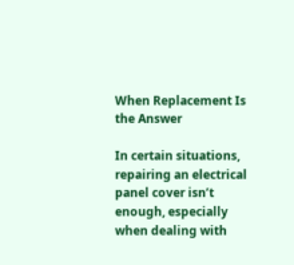When Replacement Is the Answer

In certain situations, repairing an electrical panel cover isn’t enough, especially when dealing with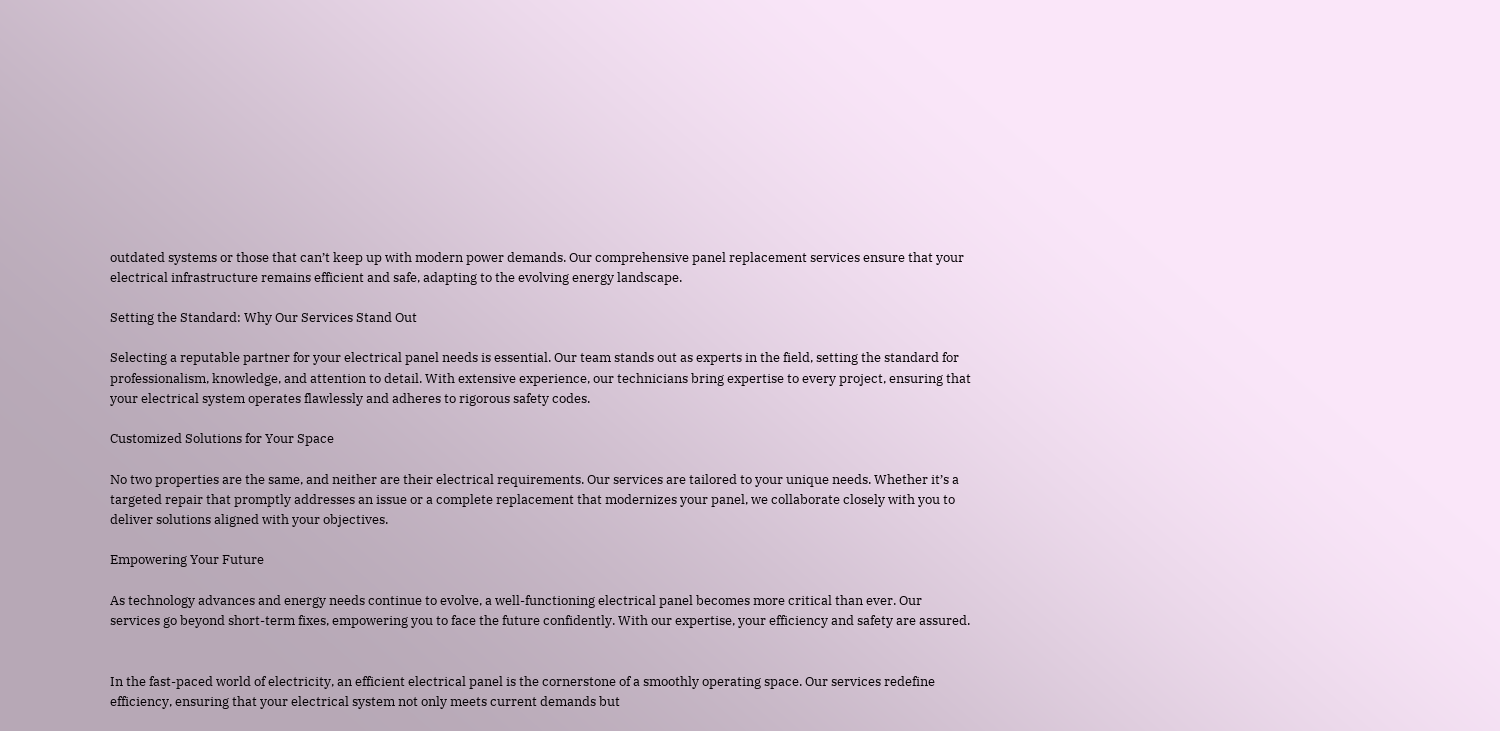outdated systems or those that can’t keep up with modern power demands. Our comprehensive panel replacement services ensure that your electrical infrastructure remains efficient and safe, adapting to the evolving energy landscape.

Setting the Standard: Why Our Services Stand Out

Selecting a reputable partner for your electrical panel needs is essential. Our team stands out as experts in the field, setting the standard for professionalism, knowledge, and attention to detail. With extensive experience, our technicians bring expertise to every project, ensuring that your electrical system operates flawlessly and adheres to rigorous safety codes.

Customized Solutions for Your Space

No two properties are the same, and neither are their electrical requirements. Our services are tailored to your unique needs. Whether it’s a targeted repair that promptly addresses an issue or a complete replacement that modernizes your panel, we collaborate closely with you to deliver solutions aligned with your objectives.

Empowering Your Future

As technology advances and energy needs continue to evolve, a well-functioning electrical panel becomes more critical than ever. Our services go beyond short-term fixes, empowering you to face the future confidently. With our expertise, your efficiency and safety are assured.


In the fast-paced world of electricity, an efficient electrical panel is the cornerstone of a smoothly operating space. Our services redefine efficiency, ensuring that your electrical system not only meets current demands but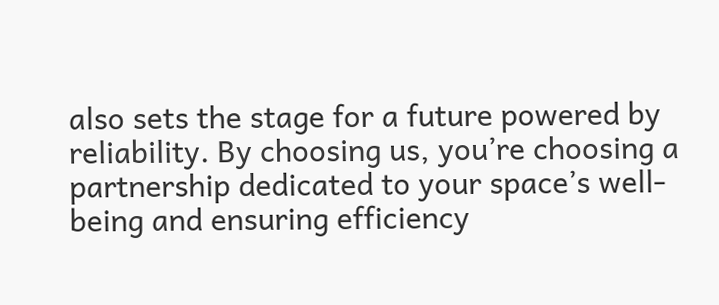also sets the stage for a future powered by reliability. By choosing us, you’re choosing a partnership dedicated to your space’s well-being and ensuring efficiency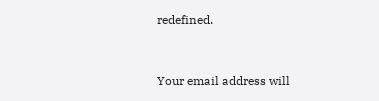redefined.


Your email address will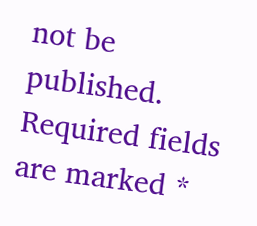not be published. Required fields are marked *